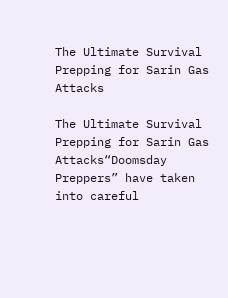The Ultimate Survival Prepping for Sarin Gas Attacks

The Ultimate Survival Prepping for Sarin Gas Attacks“Doomsday Preppers” have taken into careful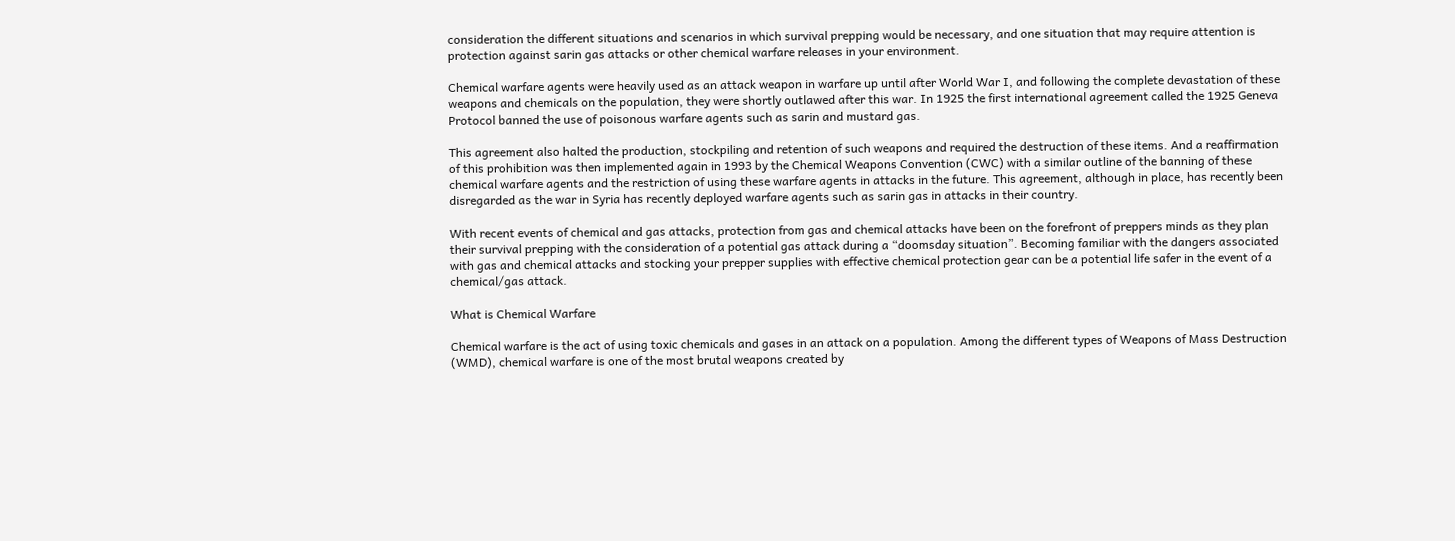consideration the different situations and scenarios in which survival prepping would be necessary, and one situation that may require attention is protection against sarin gas attacks or other chemical warfare releases in your environment.

Chemical warfare agents were heavily used as an attack weapon in warfare up until after World War I, and following the complete devastation of these weapons and chemicals on the population, they were shortly outlawed after this war. In 1925 the first international agreement called the 1925 Geneva Protocol banned the use of poisonous warfare agents such as sarin and mustard gas.

This agreement also halted the production, stockpiling and retention of such weapons and required the destruction of these items. And a reaffirmation of this prohibition was then implemented again in 1993 by the Chemical Weapons Convention (CWC) with a similar outline of the banning of these chemical warfare agents and the restriction of using these warfare agents in attacks in the future. This agreement, although in place, has recently been disregarded as the war in Syria has recently deployed warfare agents such as sarin gas in attacks in their country.

With recent events of chemical and gas attacks, protection from gas and chemical attacks have been on the forefront of preppers minds as they plan their survival prepping with the consideration of a potential gas attack during a “doomsday situation”. Becoming familiar with the dangers associated with gas and chemical attacks and stocking your prepper supplies with effective chemical protection gear can be a potential life safer in the event of a chemical/gas attack.

What is Chemical Warfare

Chemical warfare is the act of using toxic chemicals and gases in an attack on a population. Among the different types of Weapons of Mass Destruction (WMD), chemical warfare is one of the most brutal weapons created by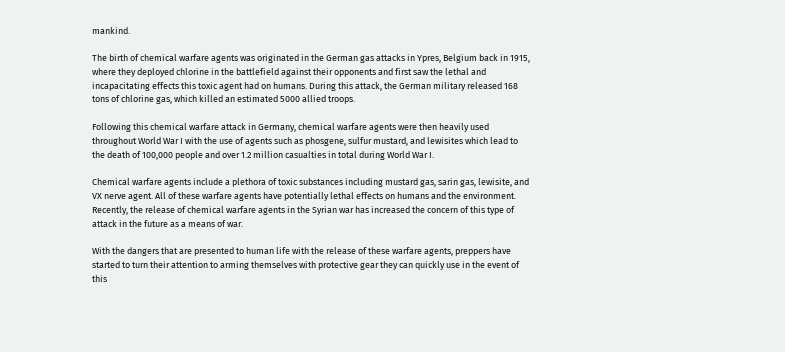mankind.

The birth of chemical warfare agents was originated in the German gas attacks in Ypres, Belgium back in 1915, where they deployed chlorine in the battlefield against their opponents and first saw the lethal and incapacitating effects this toxic agent had on humans. During this attack, the German military released 168 tons of chlorine gas, which killed an estimated 5000 allied troops.

Following this chemical warfare attack in Germany, chemical warfare agents were then heavily used throughout World War I with the use of agents such as phosgene, sulfur mustard, and lewisites which lead to the death of 100,000 people and over 1.2 million casualties in total during World War I.

Chemical warfare agents include a plethora of toxic substances including mustard gas, sarin gas, lewisite, and VX nerve agent. All of these warfare agents have potentially lethal effects on humans and the environment. Recently, the release of chemical warfare agents in the Syrian war has increased the concern of this type of attack in the future as a means of war.

With the dangers that are presented to human life with the release of these warfare agents, preppers have started to turn their attention to arming themselves with protective gear they can quickly use in the event of this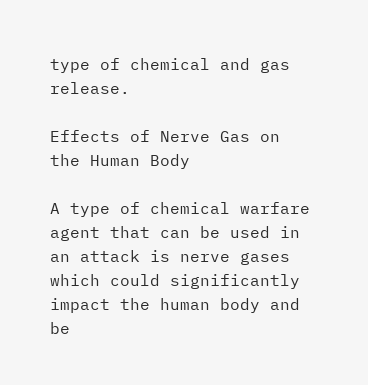type of chemical and gas release.

Effects of Nerve Gas on the Human Body

A type of chemical warfare agent that can be used in an attack is nerve gases which could significantly impact the human body and be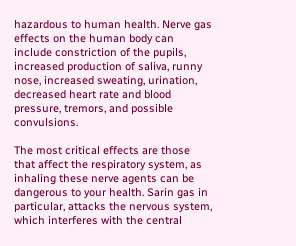hazardous to human health. Nerve gas effects on the human body can include constriction of the pupils, increased production of saliva, runny nose, increased sweating, urination, decreased heart rate and blood pressure, tremors, and possible convulsions.

The most critical effects are those that affect the respiratory system, as inhaling these nerve agents can be dangerous to your health. Sarin gas in particular, attacks the nervous system, which interferes with the central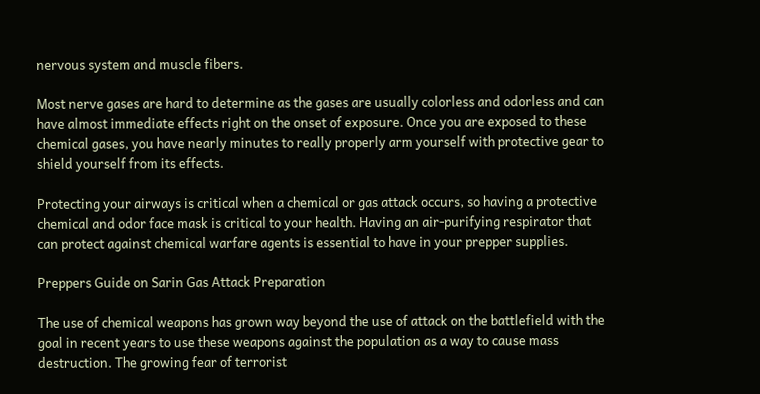nervous system and muscle fibers.

Most nerve gases are hard to determine as the gases are usually colorless and odorless and can have almost immediate effects right on the onset of exposure. Once you are exposed to these chemical gases, you have nearly minutes to really properly arm yourself with protective gear to shield yourself from its effects.

Protecting your airways is critical when a chemical or gas attack occurs, so having a protective chemical and odor face mask is critical to your health. Having an air-purifying respirator that can protect against chemical warfare agents is essential to have in your prepper supplies.

Preppers Guide on Sarin Gas Attack Preparation

The use of chemical weapons has grown way beyond the use of attack on the battlefield with the goal in recent years to use these weapons against the population as a way to cause mass destruction. The growing fear of terrorist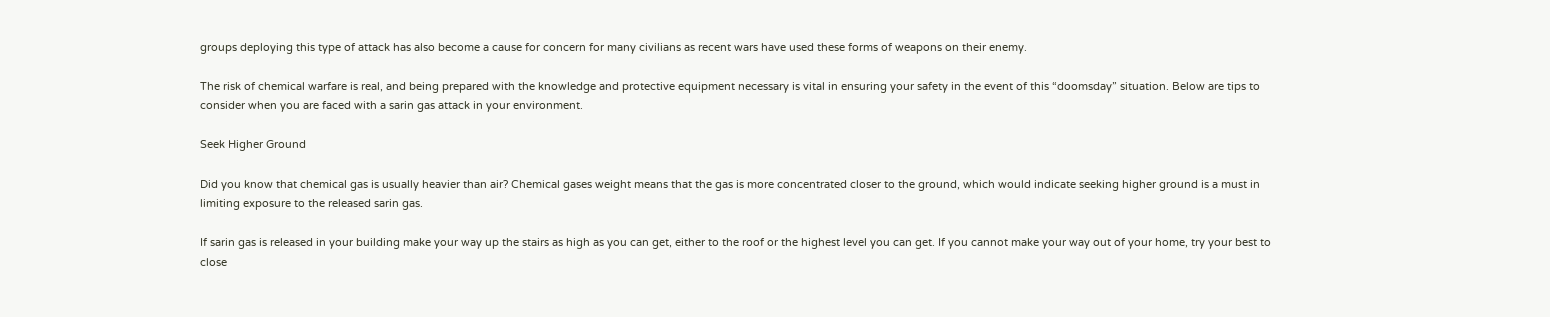groups deploying this type of attack has also become a cause for concern for many civilians as recent wars have used these forms of weapons on their enemy.

The risk of chemical warfare is real, and being prepared with the knowledge and protective equipment necessary is vital in ensuring your safety in the event of this “doomsday” situation. Below are tips to consider when you are faced with a sarin gas attack in your environment.

Seek Higher Ground

Did you know that chemical gas is usually heavier than air? Chemical gases weight means that the gas is more concentrated closer to the ground, which would indicate seeking higher ground is a must in limiting exposure to the released sarin gas.

If sarin gas is released in your building make your way up the stairs as high as you can get, either to the roof or the highest level you can get. If you cannot make your way out of your home, try your best to close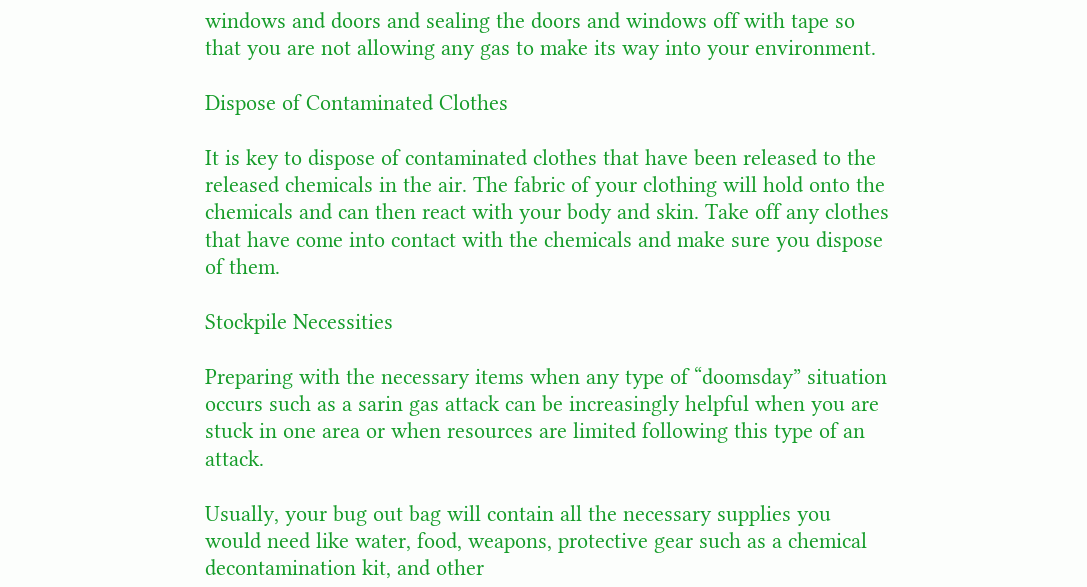windows and doors and sealing the doors and windows off with tape so that you are not allowing any gas to make its way into your environment.

Dispose of Contaminated Clothes

It is key to dispose of contaminated clothes that have been released to the released chemicals in the air. The fabric of your clothing will hold onto the chemicals and can then react with your body and skin. Take off any clothes that have come into contact with the chemicals and make sure you dispose of them.

Stockpile Necessities

Preparing with the necessary items when any type of “doomsday” situation occurs such as a sarin gas attack can be increasingly helpful when you are stuck in one area or when resources are limited following this type of an attack.

Usually, your bug out bag will contain all the necessary supplies you would need like water, food, weapons, protective gear such as a chemical decontamination kit, and other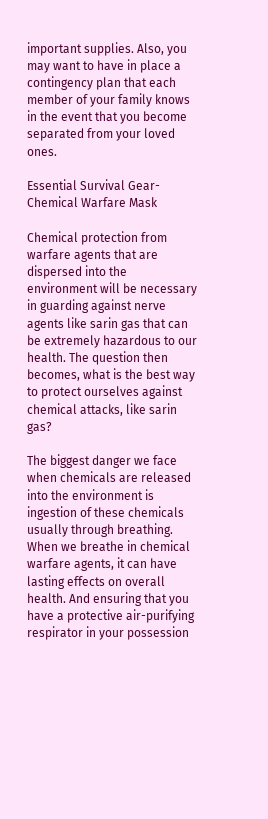important supplies. Also, you may want to have in place a contingency plan that each member of your family knows in the event that you become separated from your loved ones.

Essential Survival Gear- Chemical Warfare Mask

Chemical protection from warfare agents that are dispersed into the environment will be necessary in guarding against nerve agents like sarin gas that can be extremely hazardous to our health. The question then becomes, what is the best way to protect ourselves against chemical attacks, like sarin gas?

The biggest danger we face when chemicals are released into the environment is ingestion of these chemicals usually through breathing. When we breathe in chemical warfare agents, it can have lasting effects on overall health. And ensuring that you have a protective air-purifying respirator in your possession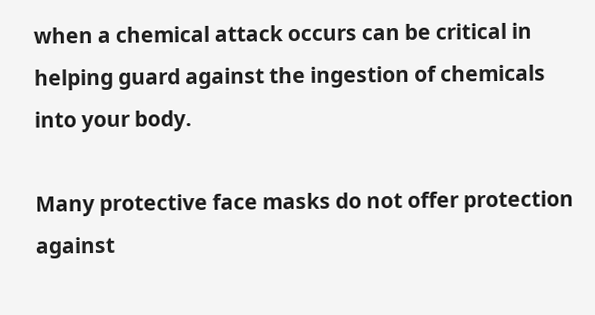when a chemical attack occurs can be critical in helping guard against the ingestion of chemicals into your body.

Many protective face masks do not offer protection against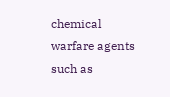chemical warfare agents such as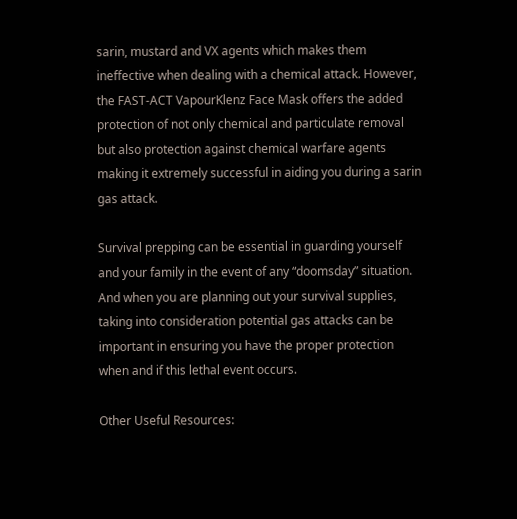sarin, mustard and VX agents which makes them ineffective when dealing with a chemical attack. However, the FAST-ACT VapourKlenz Face Mask offers the added protection of not only chemical and particulate removal but also protection against chemical warfare agents making it extremely successful in aiding you during a sarin gas attack.

Survival prepping can be essential in guarding yourself and your family in the event of any “doomsday” situation. And when you are planning out your survival supplies, taking into consideration potential gas attacks can be important in ensuring you have the proper protection when and if this lethal event occurs.

Other Useful Resources: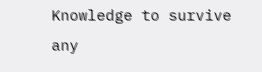Knowledge to survive any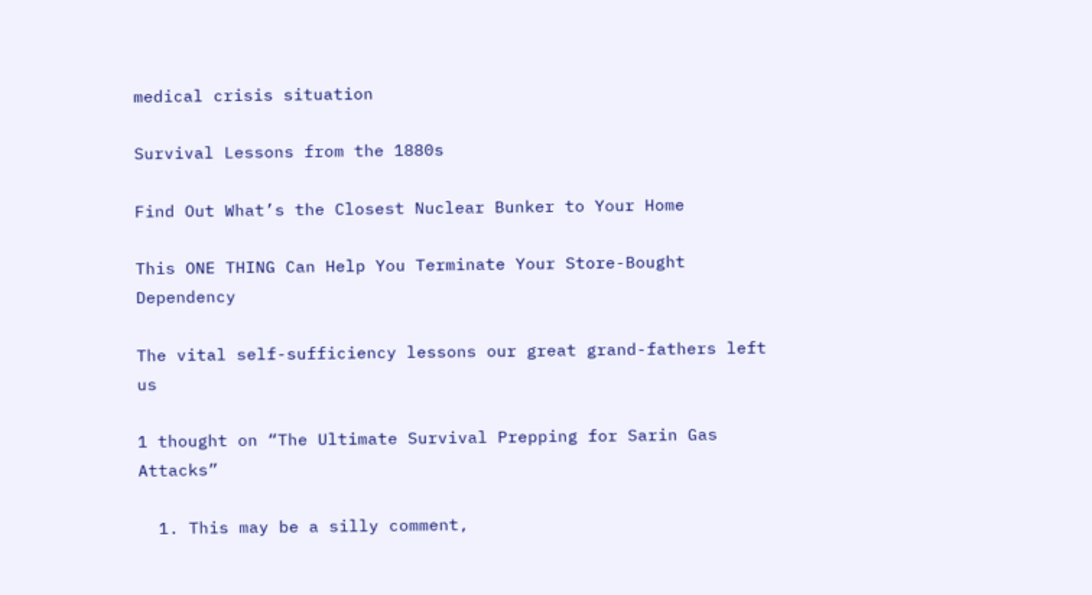medical crisis situation

Survival Lessons from the 1880s

Find Out What’s the Closest Nuclear Bunker to Your Home

This ONE THING Can Help You Terminate Your Store-Bought Dependency

The vital self-sufficiency lessons our great grand-fathers left us

1 thought on “The Ultimate Survival Prepping for Sarin Gas Attacks”

  1. This may be a silly comment,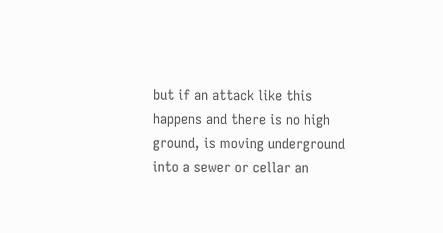but if an attack like this happens and there is no high ground, is moving underground into a sewer or cellar an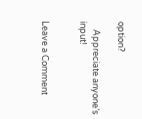option?

    Appreciate anyone’s input!


Leave a Comment